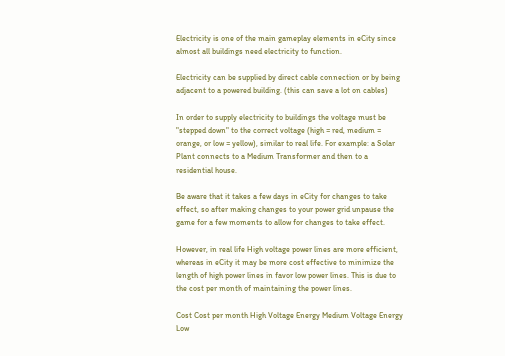Electricity is one of the main gameplay elements in eCity since almost all buildings need electricity to function.

Electricity can be supplied by direct cable connection or by being adjacent to a powered building. (this can save a lot on cables)

In order to supply electricity to buildings the voltage must be "stepped down" to the correct voltage (high = red, medium = orange, or low = yellow), similar to real life. For example: a Solar Plant connects to a Medium Transformer and then to a residential house.

Be aware that it takes a few days in eCity for changes to take effect, so after making changes to your power grid unpause the game for a few moments to allow for changes to take effect.

However, in real life High voltage power lines are more efficient, whereas in eCity it may be more cost effective to minimize the length of high power lines in favor low power lines. This is due to the cost per month of maintaining the power lines.

Cost Cost per month High Voltage Energy Medium Voltage Energy Low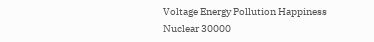Voltage Energy Pollution Happiness
Nuclear 30000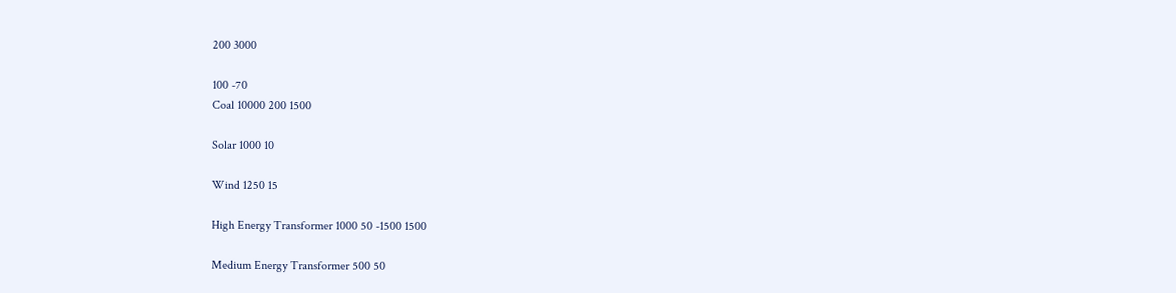200 3000

100 -70
Coal 10000 200 1500

Solar 1000 10

Wind 1250 15

High Energy Transformer 1000 50 -1500 1500

Medium Energy Transformer 500 50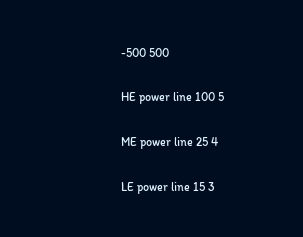-500 500

HE power line 100 5

ME power line 25 4

LE power line 15 3